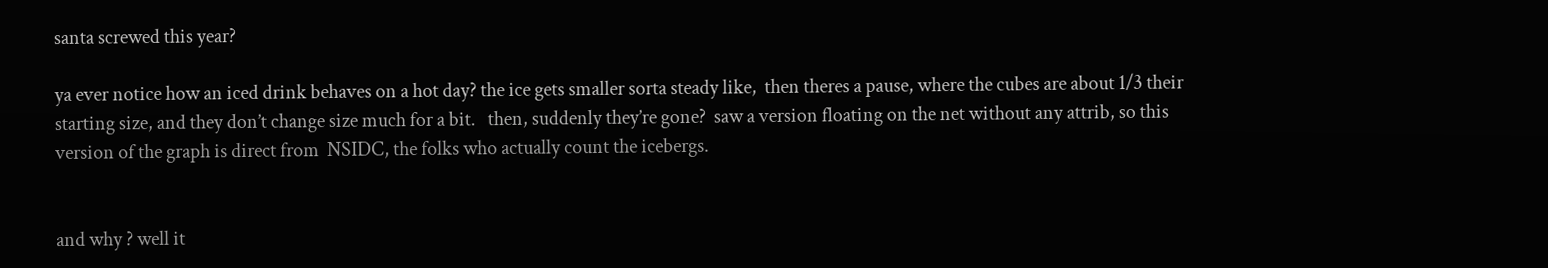santa screwed this year?

ya ever notice how an iced drink behaves on a hot day? the ice gets smaller sorta steady like,  then theres a pause, where the cubes are about 1/3 their starting size, and they don’t change size much for a bit.   then, suddenly they’re gone?  saw a version floating on the net without any attrib, so this version of the graph is direct from  NSIDC, the folks who actually count the icebergs.


and why ? well it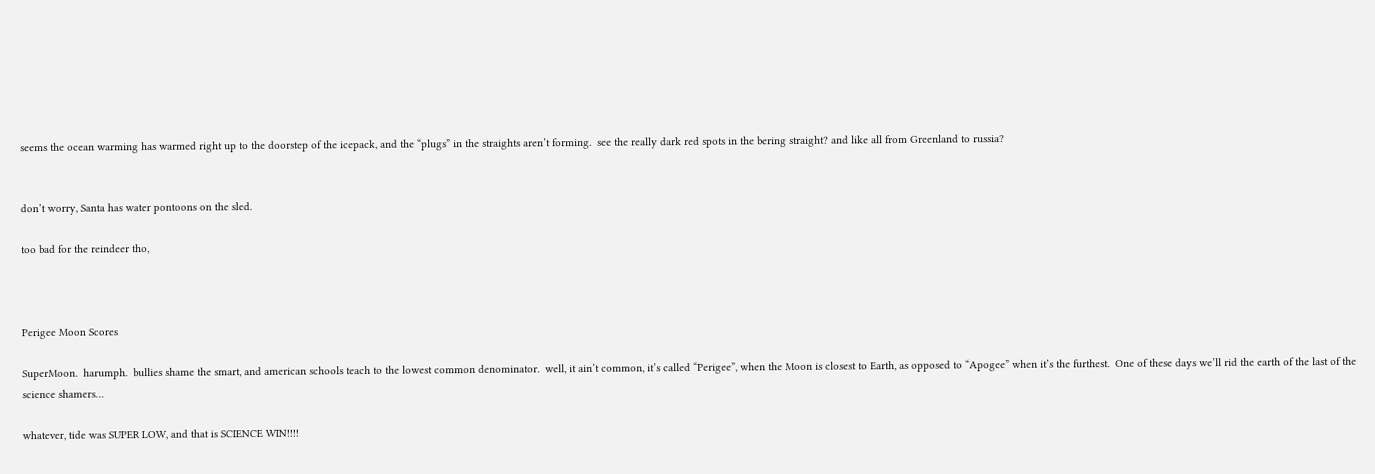seems the ocean warming has warmed right up to the doorstep of the icepack, and the “plugs” in the straights aren’t forming.  see the really dark red spots in the bering straight? and like all from Greenland to russia?


don’t worry, Santa has water pontoons on the sled.

too bad for the reindeer tho,



Perigee Moon Scores

SuperMoon.  harumph.  bullies shame the smart, and american schools teach to the lowest common denominator.  well, it ain’t common, it’s called “Perigee”, when the Moon is closest to Earth, as opposed to “Apogee” when it’s the furthest.  One of these days we’ll rid the earth of the last of the science shamers…

whatever, tide was SUPER LOW, and that is SCIENCE WIN!!!!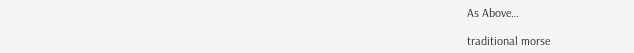As Above…

traditional morse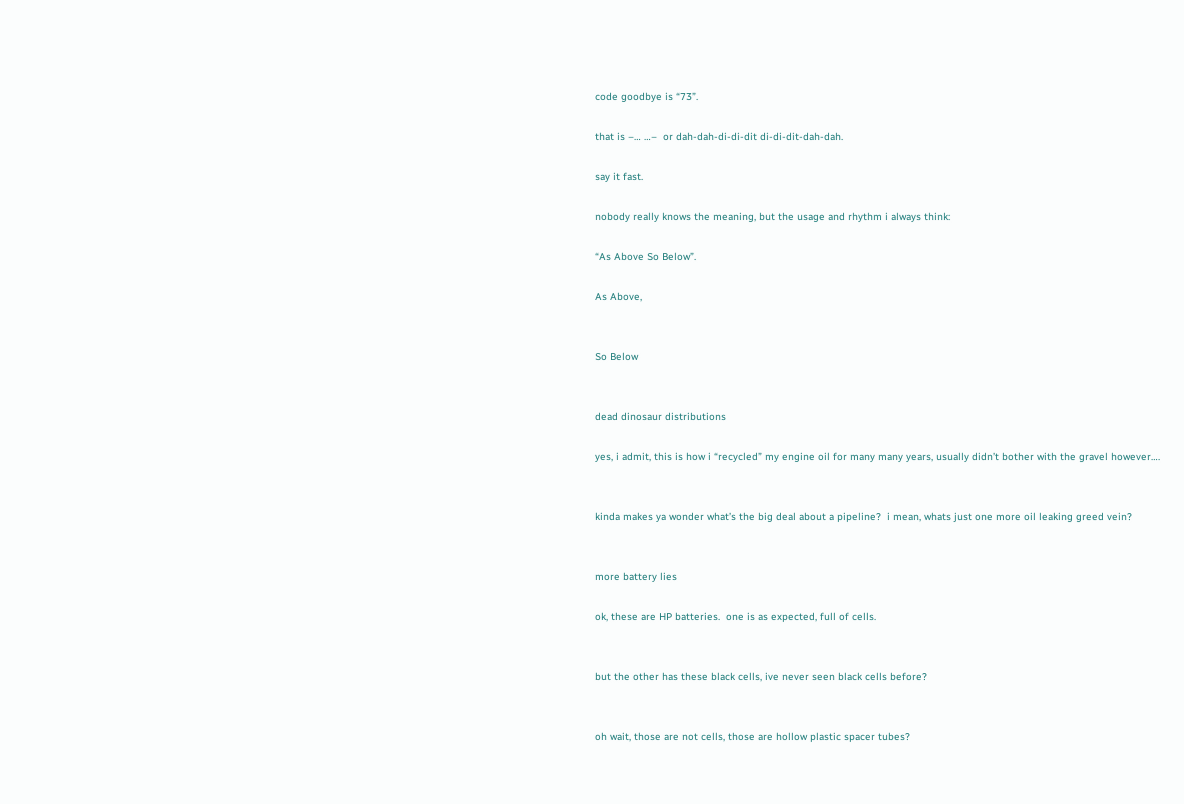code goodbye is “73”.

that is –… …–  or dah-dah-di-di-dit di-di-dit-dah-dah.

say it fast.

nobody really knows the meaning, but the usage and rhythm i always think:

“As Above So Below”.

As Above,


So Below


dead dinosaur distributions

yes, i admit, this is how i “recycled” my engine oil for many many years, usually didn’t bother with the gravel however….


kinda makes ya wonder what’s the big deal about a pipeline?  i mean, whats just one more oil leaking greed vein?


more battery lies

ok, these are HP batteries.  one is as expected, full of cells.


but the other has these black cells, ive never seen black cells before?


oh wait, those are not cells, those are hollow plastic spacer tubes?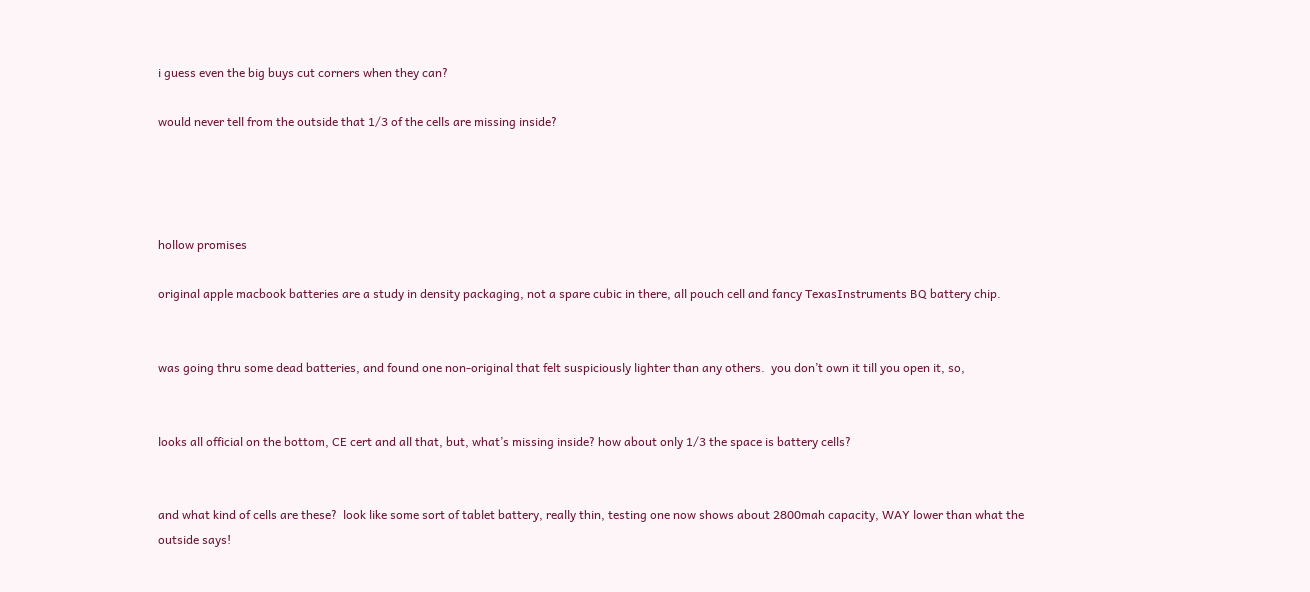i guess even the big buys cut corners when they can?

would never tell from the outside that 1/3 of the cells are missing inside?




hollow promises

original apple macbook batteries are a study in density packaging, not a spare cubic in there, all pouch cell and fancy TexasInstruments BQ battery chip.


was going thru some dead batteries, and found one non-original that felt suspiciously lighter than any others.  you don’t own it till you open it, so,


looks all official on the bottom, CE cert and all that, but, what’s missing inside? how about only 1/3 the space is battery cells?


and what kind of cells are these?  look like some sort of tablet battery, really thin, testing one now shows about 2800mah capacity, WAY lower than what the outside says!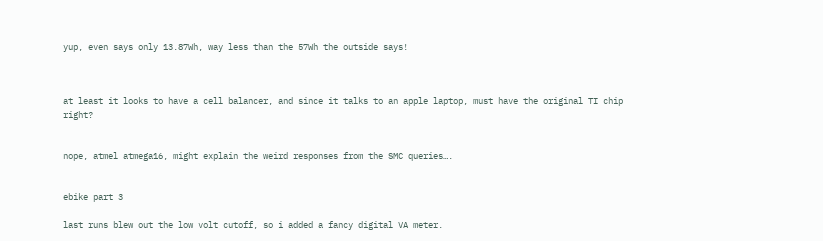yup, even says only 13.87Wh, way less than the 57Wh the outside says!



at least it looks to have a cell balancer, and since it talks to an apple laptop, must have the original TI chip right?


nope, atmel atmega16, might explain the weird responses from the SMC queries….


ebike part 3

last runs blew out the low volt cutoff, so i added a fancy digital VA meter.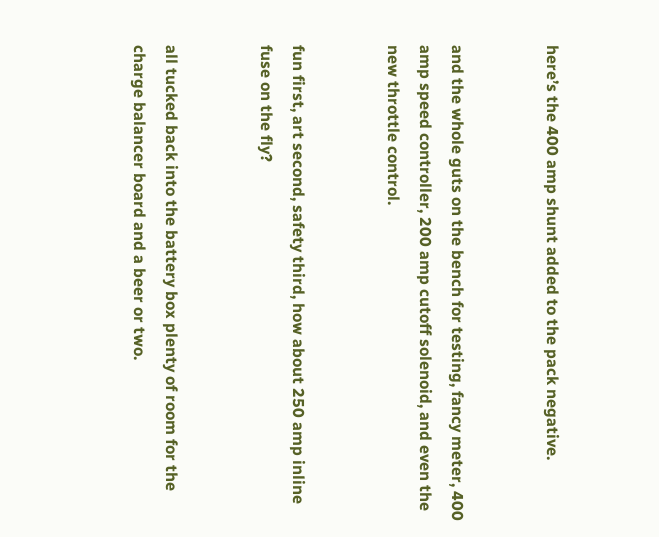here’s the 400 amp shunt added to the pack negative.


and the whole guts on the bench for testing, fancy meter, 400 amp speed controller, 200 amp cutoff solenoid, and even the new throttle control.


fun first, art second, safety third, how about 250 amp inline fuse on the fly?


all tucked back into the battery box plenty of room for the charge balancer board and a beer or two.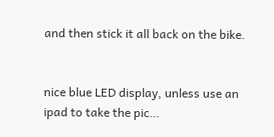and then stick it all back on the bike.


nice blue LED display, unless use an ipad to take the pic…